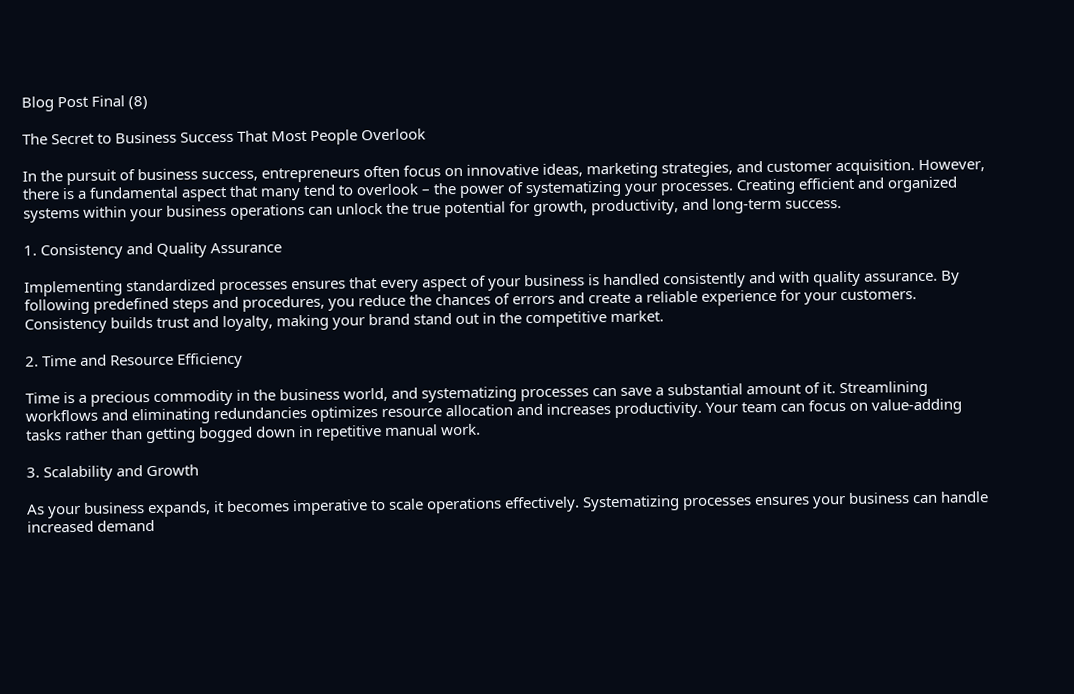Blog Post Final (8)

The Secret to Business Success That Most People Overlook

In the pursuit of business success, entrepreneurs often focus on innovative ideas, marketing strategies, and customer acquisition. However, there is a fundamental aspect that many tend to overlook – the power of systematizing your processes. Creating efficient and organized systems within your business operations can unlock the true potential for growth, productivity, and long-term success.

1. Consistency and Quality Assurance

Implementing standardized processes ensures that every aspect of your business is handled consistently and with quality assurance. By following predefined steps and procedures, you reduce the chances of errors and create a reliable experience for your customers. Consistency builds trust and loyalty, making your brand stand out in the competitive market.

2. Time and Resource Efficiency

Time is a precious commodity in the business world, and systematizing processes can save a substantial amount of it. Streamlining workflows and eliminating redundancies optimizes resource allocation and increases productivity. Your team can focus on value-adding tasks rather than getting bogged down in repetitive manual work.

3. Scalability and Growth

As your business expands, it becomes imperative to scale operations effectively. Systematizing processes ensures your business can handle increased demand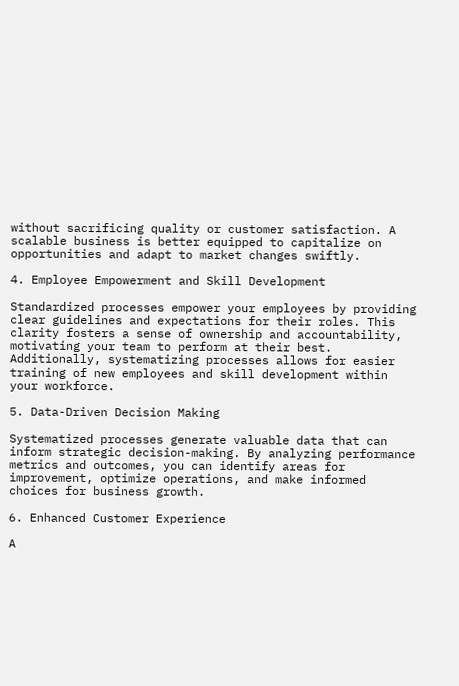without sacrificing quality or customer satisfaction. A scalable business is better equipped to capitalize on opportunities and adapt to market changes swiftly.

4. Employee Empowerment and Skill Development

Standardized processes empower your employees by providing clear guidelines and expectations for their roles. This clarity fosters a sense of ownership and accountability, motivating your team to perform at their best. Additionally, systematizing processes allows for easier training of new employees and skill development within your workforce.

5. Data-Driven Decision Making

Systematized processes generate valuable data that can inform strategic decision-making. By analyzing performance metrics and outcomes, you can identify areas for improvement, optimize operations, and make informed choices for business growth.

6. Enhanced Customer Experience

A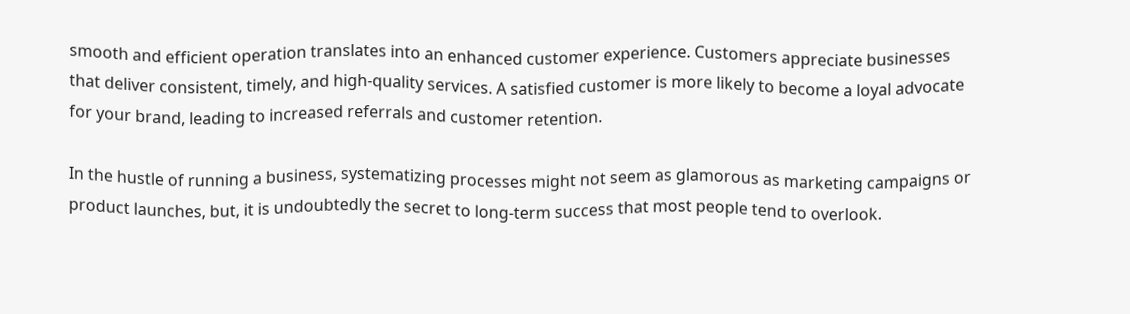smooth and efficient operation translates into an enhanced customer experience. Customers appreciate businesses that deliver consistent, timely, and high-quality services. A satisfied customer is more likely to become a loyal advocate for your brand, leading to increased referrals and customer retention.

In the hustle of running a business, systematizing processes might not seem as glamorous as marketing campaigns or product launches, but, it is undoubtedly the secret to long-term success that most people tend to overlook.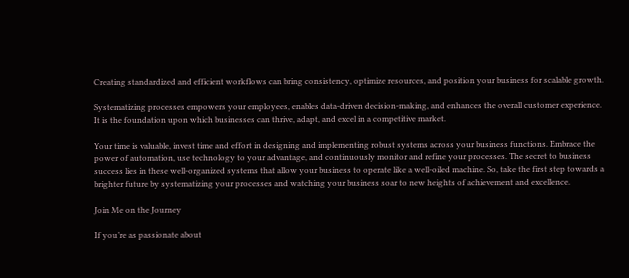Creating standardized and efficient workflows can bring consistency, optimize resources, and position your business for scalable growth.

Systematizing processes empowers your employees, enables data-driven decision-making, and enhances the overall customer experience. It is the foundation upon which businesses can thrive, adapt, and excel in a competitive market.

Your time is valuable, invest time and effort in designing and implementing robust systems across your business functions. Embrace the power of automation, use technology to your advantage, and continuously monitor and refine your processes. The secret to business success lies in these well-organized systems that allow your business to operate like a well-oiled machine. So, take the first step towards a brighter future by systematizing your processes and watching your business soar to new heights of achievement and excellence.

Join Me on the Journey

If you’re as passionate about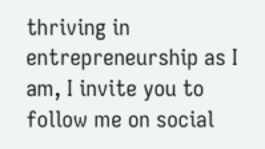thriving in entrepreneurship as I am, I invite you to follow me on social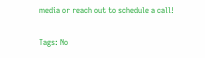media or reach out to schedule a call!

Tags: No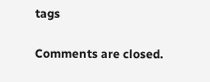tags

Comments are closed.